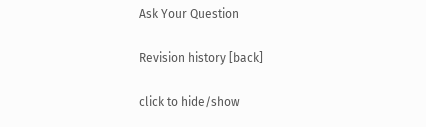Ask Your Question

Revision history [back]

click to hide/show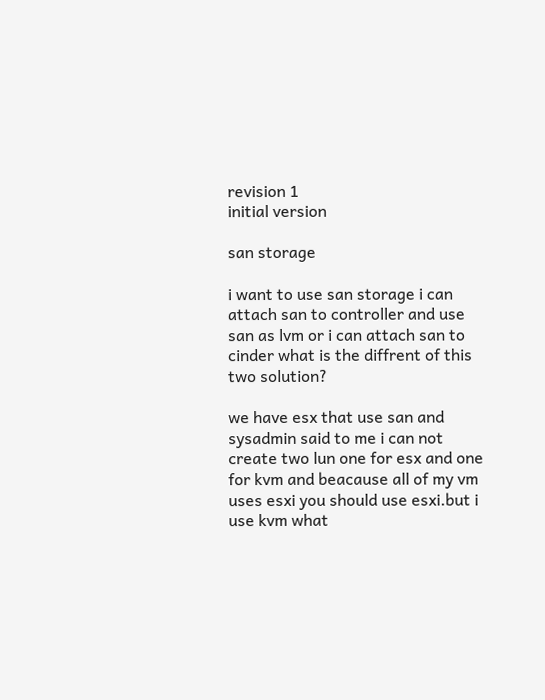revision 1
initial version

san storage

i want to use san storage i can attach san to controller and use san as lvm or i can attach san to cinder what is the diffrent of this two solution?

we have esx that use san and sysadmin said to me i can not create two lun one for esx and one for kvm and beacause all of my vm uses esxi you should use esxi.but i use kvm what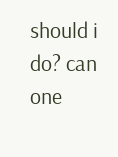should i do? can one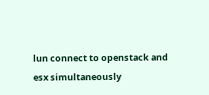lun connect to openstack and esx simultaneously